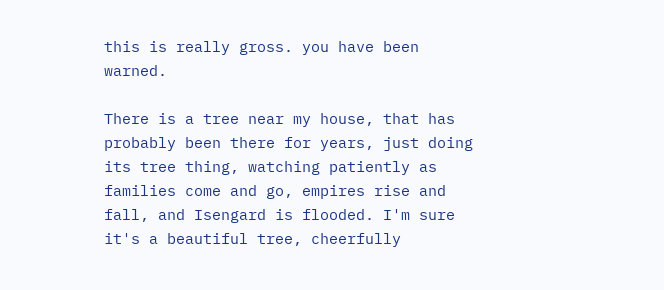this is really gross. you have been warned.

There is a tree near my house, that has probably been there for years, just doing its tree thing, watching patiently as families come and go, empires rise and fall, and Isengard is flooded. I'm sure it's a beautiful tree, cheerfully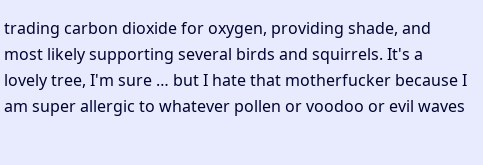trading carbon dioxide for oxygen, providing shade, and most likely supporting several birds and squirrels. It's a lovely tree, I'm sure … but I hate that motherfucker because I am super allergic to whatever pollen or voodoo or evil waves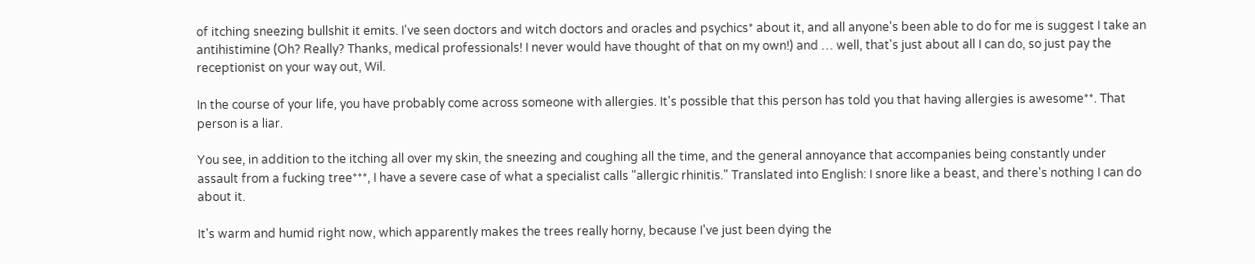of itching sneezing bullshit it emits. I've seen doctors and witch doctors and oracles and psychics* about it, and all anyone's been able to do for me is suggest I take an antihistimine (Oh? Really? Thanks, medical professionals! I never would have thought of that on my own!) and … well, that's just about all I can do, so just pay the receptionist on your way out, Wil.

In the course of your life, you have probably come across someone with allergies. It's possible that this person has told you that having allergies is awesome**. That person is a liar.

You see, in addition to the itching all over my skin, the sneezing and coughing all the time, and the general annoyance that accompanies being constantly under assault from a fucking tree***, I have a severe case of what a specialist calls "allergic rhinitis." Translated into English: I snore like a beast, and there's nothing I can do about it.

It's warm and humid right now, which apparently makes the trees really horny, because I've just been dying the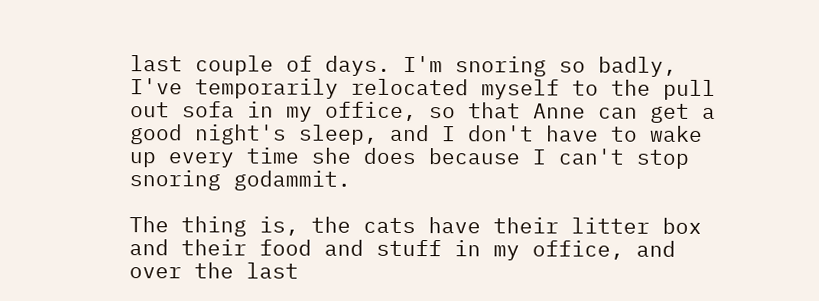last couple of days. I'm snoring so badly, I've temporarily relocated myself to the pull out sofa in my office, so that Anne can get a good night's sleep, and I don't have to wake up every time she does because I can't stop snoring godammit.

The thing is, the cats have their litter box and their food and stuff in my office, and over the last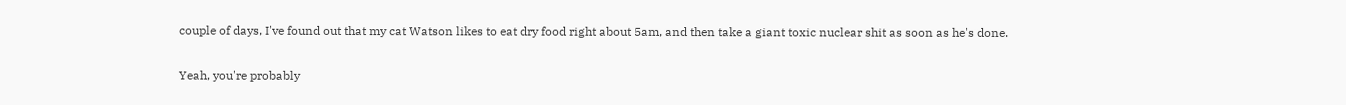couple of days, I've found out that my cat Watson likes to eat dry food right about 5am, and then take a giant toxic nuclear shit as soon as he's done.

Yeah, you're probably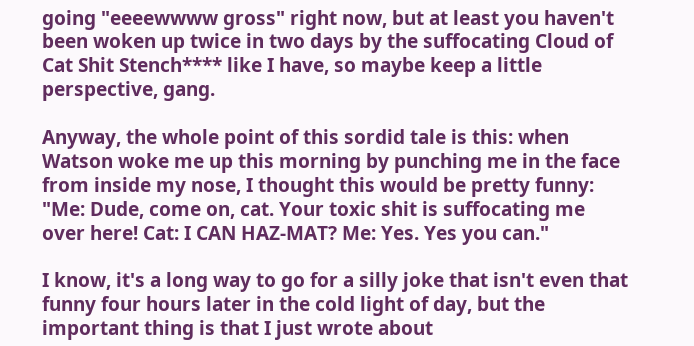going "eeeewwww gross" right now, but at least you haven't been woken up twice in two days by the suffocating Cloud of Cat Shit Stench**** like I have, so maybe keep a little perspective, gang.

Anyway, the whole point of this sordid tale is this: when Watson woke me up this morning by punching me in the face from inside my nose, I thought this would be pretty funny: "Me: Dude, come on, cat. Your toxic shit is suffocating me over here! Cat: I CAN HAZ-MAT? Me: Yes. Yes you can."

I know, it's a long way to go for a silly joke that isn't even that funny four hours later in the cold light of day, but the important thing is that I just wrote about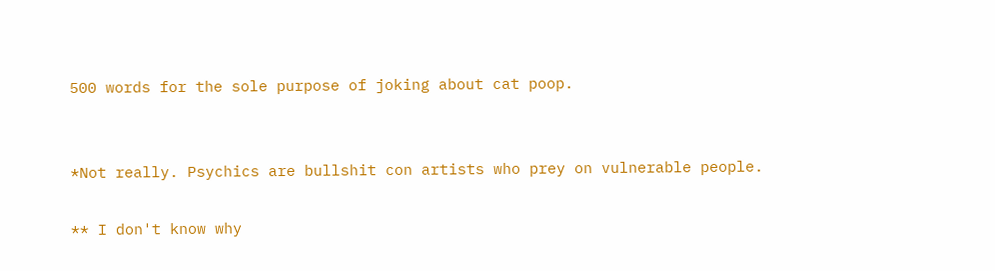500 words for the sole purpose of joking about cat poop.


*Not really. Psychics are bullshit con artists who prey on vulnerable people.

** I don't know why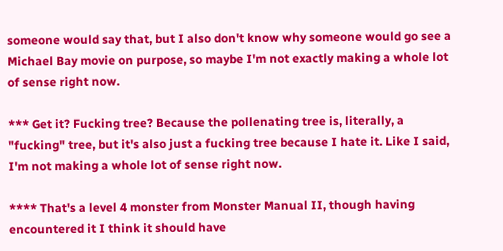someone would say that, but I also don't know why someone would go see a Michael Bay movie on purpose, so maybe I'm not exactly making a whole lot of sense right now.

*** Get it? Fucking tree? Because the pollenating tree is, literally, a "fucking" tree, but it's also just a fucking tree because I hate it. Like I said, I'm not making a whole lot of sense right now.

**** That's a level 4 monster from Monster Manual II, though having encountered it I think it should have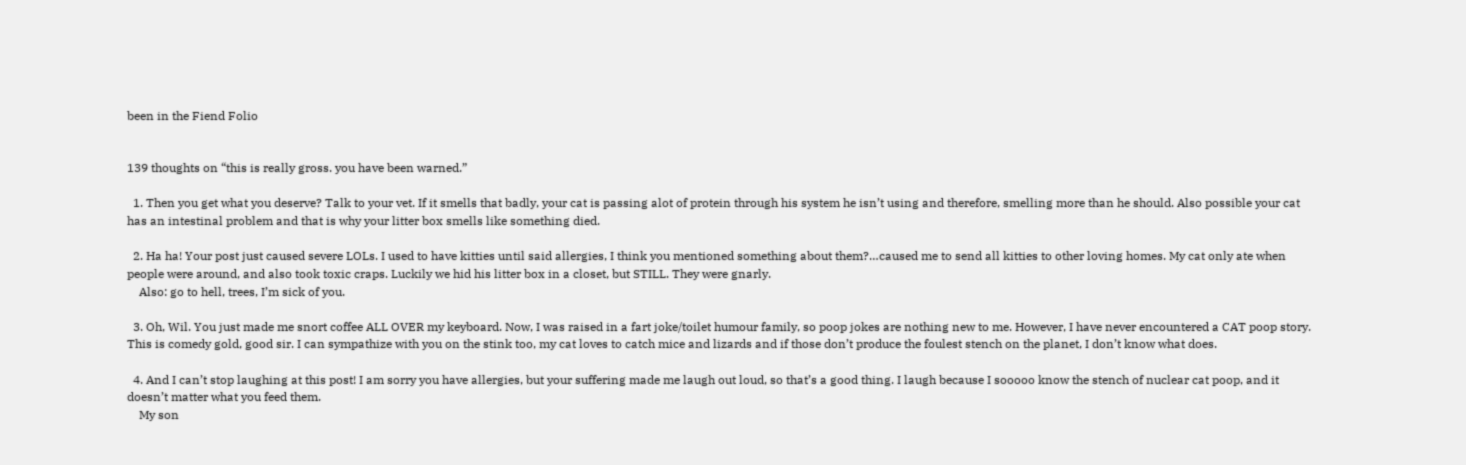been in the Fiend Folio


139 thoughts on “this is really gross. you have been warned.”

  1. Then you get what you deserve? Talk to your vet. If it smells that badly, your cat is passing alot of protein through his system he isn’t using and therefore, smelling more than he should. Also possible your cat has an intestinal problem and that is why your litter box smells like something died.

  2. Ha ha! Your post just caused severe LOLs. I used to have kitties until said allergies, I think you mentioned something about them?…caused me to send all kitties to other loving homes. My cat only ate when people were around, and also took toxic craps. Luckily we hid his litter box in a closet, but STILL. They were gnarly.
    Also: go to hell, trees, I’m sick of you.

  3. Oh, Wil. You just made me snort coffee ALL OVER my keyboard. Now, I was raised in a fart joke/toilet humour family, so poop jokes are nothing new to me. However, I have never encountered a CAT poop story. This is comedy gold, good sir. I can sympathize with you on the stink too, my cat loves to catch mice and lizards and if those don’t produce the foulest stench on the planet, I don’t know what does.

  4. And I can’t stop laughing at this post! I am sorry you have allergies, but your suffering made me laugh out loud, so that’s a good thing. I laugh because I sooooo know the stench of nuclear cat poop, and it doesn’t matter what you feed them.
    My son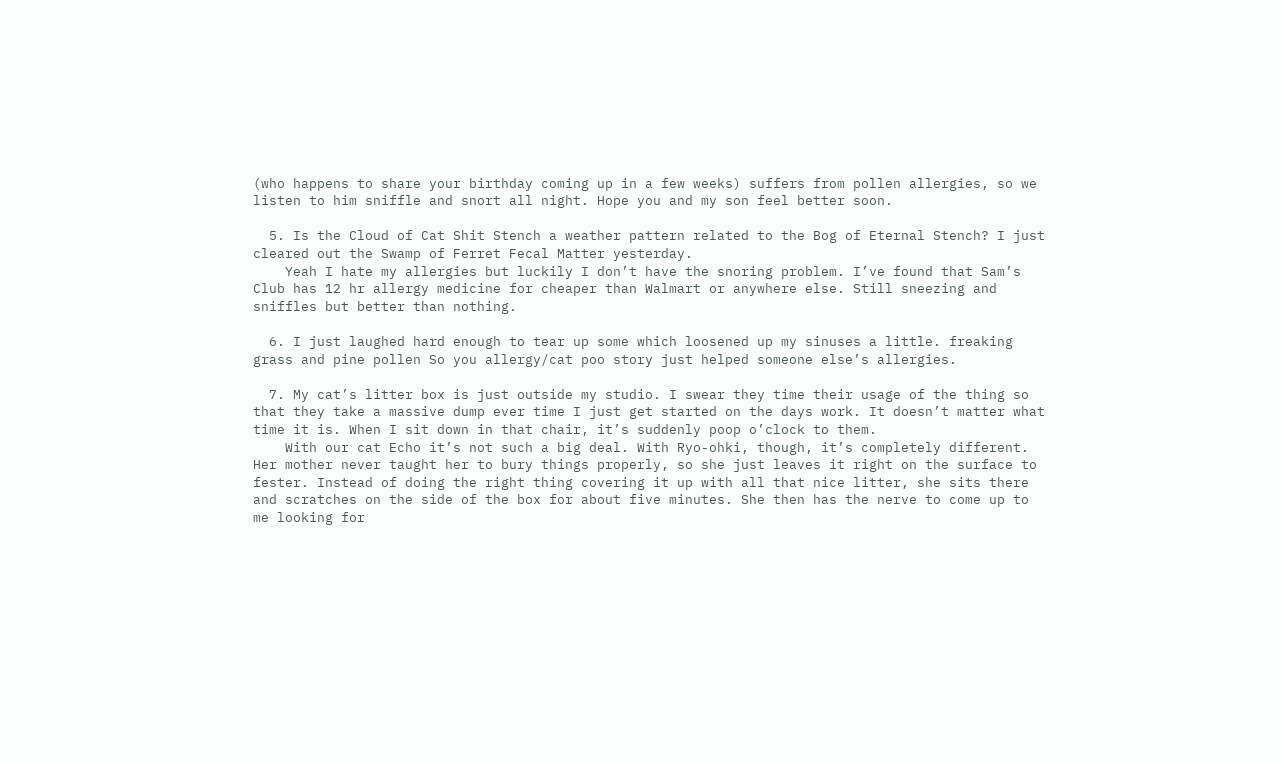(who happens to share your birthday coming up in a few weeks) suffers from pollen allergies, so we listen to him sniffle and snort all night. Hope you and my son feel better soon.

  5. Is the Cloud of Cat Shit Stench a weather pattern related to the Bog of Eternal Stench? I just cleared out the Swamp of Ferret Fecal Matter yesterday.
    Yeah I hate my allergies but luckily I don’t have the snoring problem. I’ve found that Sam’s Club has 12 hr allergy medicine for cheaper than Walmart or anywhere else. Still sneezing and sniffles but better than nothing.

  6. I just laughed hard enough to tear up some which loosened up my sinuses a little. freaking grass and pine pollen So you allergy/cat poo story just helped someone else’s allergies.

  7. My cat’s litter box is just outside my studio. I swear they time their usage of the thing so that they take a massive dump ever time I just get started on the days work. It doesn’t matter what time it is. When I sit down in that chair, it’s suddenly poop o’clock to them.
    With our cat Echo it’s not such a big deal. With Ryo-ohki, though, it’s completely different. Her mother never taught her to bury things properly, so she just leaves it right on the surface to fester. Instead of doing the right thing covering it up with all that nice litter, she sits there and scratches on the side of the box for about five minutes. She then has the nerve to come up to me looking for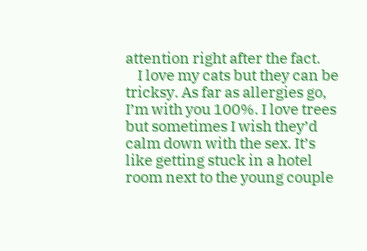attention right after the fact.
    I love my cats but they can be tricksy. As far as allergies go, I’m with you 100%. I love trees but sometimes I wish they’d calm down with the sex. It’s like getting stuck in a hotel room next to the young couple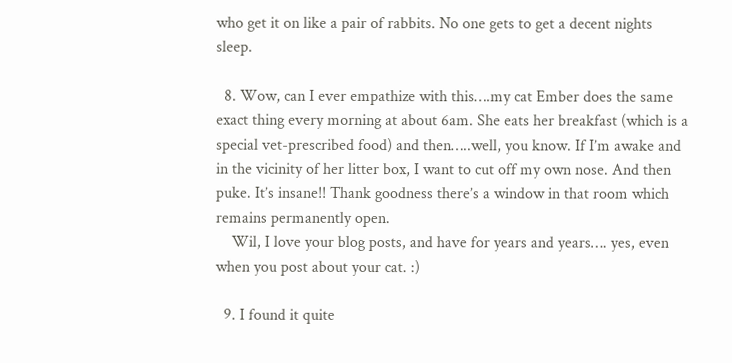who get it on like a pair of rabbits. No one gets to get a decent nights sleep.

  8. Wow, can I ever empathize with this….my cat Ember does the same exact thing every morning at about 6am. She eats her breakfast (which is a special vet-prescribed food) and then…..well, you know. If I’m awake and in the vicinity of her litter box, I want to cut off my own nose. And then puke. It’s insane!! Thank goodness there’s a window in that room which remains permanently open.
    Wil, I love your blog posts, and have for years and years…. yes, even when you post about your cat. :)

  9. I found it quite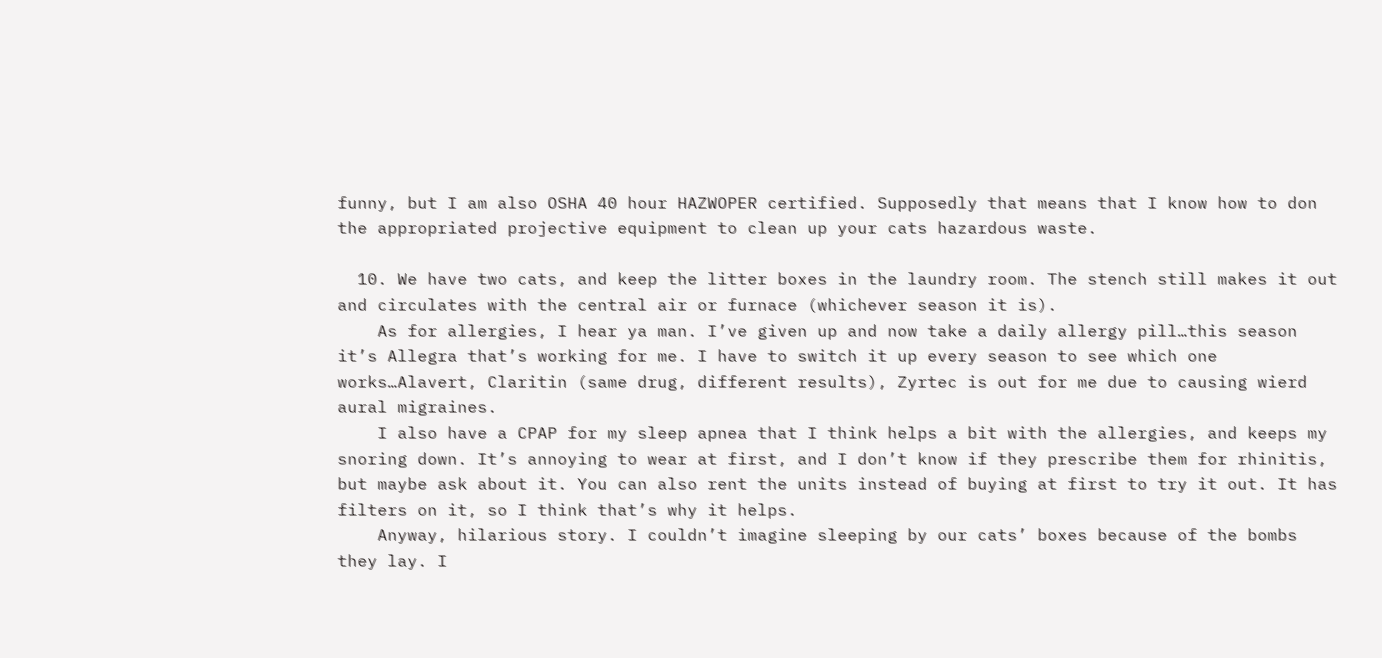funny, but I am also OSHA 40 hour HAZWOPER certified. Supposedly that means that I know how to don the appropriated projective equipment to clean up your cats hazardous waste.

  10. We have two cats, and keep the litter boxes in the laundry room. The stench still makes it out and circulates with the central air or furnace (whichever season it is).
    As for allergies, I hear ya man. I’ve given up and now take a daily allergy pill…this season it’s Allegra that’s working for me. I have to switch it up every season to see which one works…Alavert, Claritin (same drug, different results), Zyrtec is out for me due to causing wierd aural migraines.
    I also have a CPAP for my sleep apnea that I think helps a bit with the allergies, and keeps my snoring down. It’s annoying to wear at first, and I don’t know if they prescribe them for rhinitis, but maybe ask about it. You can also rent the units instead of buying at first to try it out. It has filters on it, so I think that’s why it helps.
    Anyway, hilarious story. I couldn’t imagine sleeping by our cats’ boxes because of the bombs they lay. I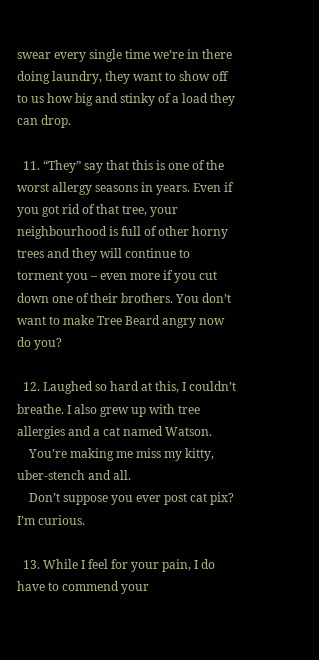swear every single time we’re in there doing laundry, they want to show off to us how big and stinky of a load they can drop.

  11. “They” say that this is one of the worst allergy seasons in years. Even if you got rid of that tree, your neighbourhood is full of other horny trees and they will continue to torment you – even more if you cut down one of their brothers. You don’t want to make Tree Beard angry now do you?

  12. Laughed so hard at this, I couldn’t breathe. I also grew up with tree allergies and a cat named Watson.
    You’re making me miss my kitty, uber-stench and all.
    Don’t suppose you ever post cat pix? I’m curious.

  13. While I feel for your pain, I do have to commend your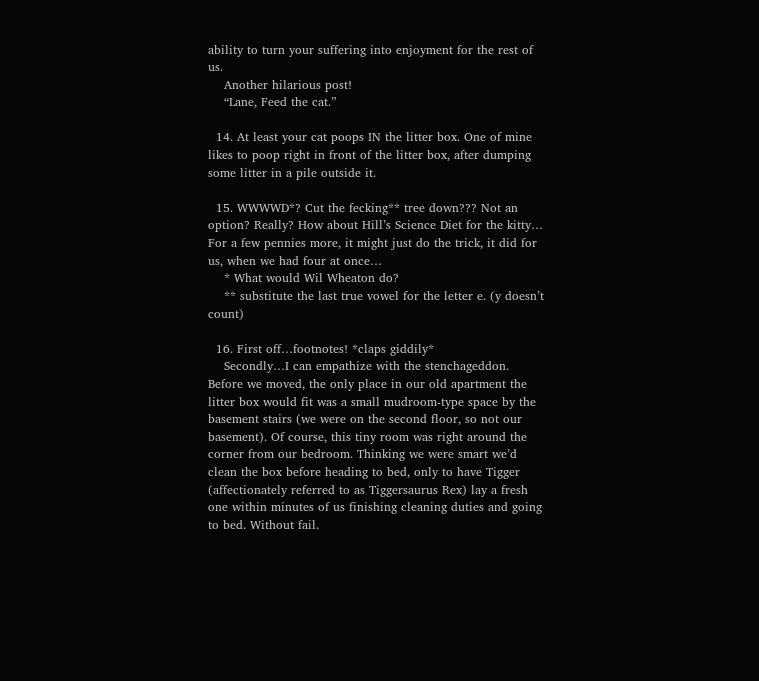ability to turn your suffering into enjoyment for the rest of us.
    Another hilarious post!
    “Lane, Feed the cat.”

  14. At least your cat poops IN the litter box. One of mine likes to poop right in front of the litter box, after dumping some litter in a pile outside it.

  15. WWWWD*? Cut the fecking** tree down??? Not an option? Really? How about Hill’s Science Diet for the kitty… For a few pennies more, it might just do the trick, it did for us, when we had four at once…
    * What would Wil Wheaton do?
    ** substitute the last true vowel for the letter e. (y doesn’t count)

  16. First off…footnotes! *claps giddily*
    Secondly…I can empathize with the stenchageddon. Before we moved, the only place in our old apartment the litter box would fit was a small mudroom-type space by the basement stairs (we were on the second floor, so not our basement). Of course, this tiny room was right around the corner from our bedroom. Thinking we were smart we’d clean the box before heading to bed, only to have Tigger (affectionately referred to as Tiggersaurus Rex) lay a fresh one within minutes of us finishing cleaning duties and going to bed. Without fail.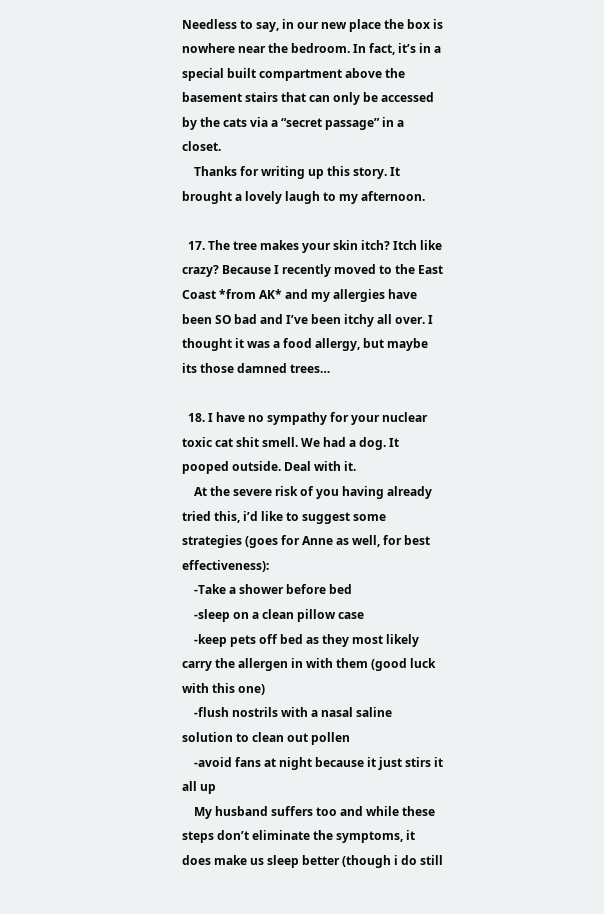Needless to say, in our new place the box is nowhere near the bedroom. In fact, it’s in a special built compartment above the basement stairs that can only be accessed by the cats via a “secret passage” in a closet.
    Thanks for writing up this story. It brought a lovely laugh to my afternoon.

  17. The tree makes your skin itch? Itch like crazy? Because I recently moved to the East Coast *from AK* and my allergies have been SO bad and I’ve been itchy all over. I thought it was a food allergy, but maybe its those damned trees…

  18. I have no sympathy for your nuclear toxic cat shit smell. We had a dog. It pooped outside. Deal with it.
    At the severe risk of you having already tried this, i’d like to suggest some strategies (goes for Anne as well, for best effectiveness):
    -Take a shower before bed
    -sleep on a clean pillow case
    -keep pets off bed as they most likely carry the allergen in with them (good luck with this one)
    -flush nostrils with a nasal saline solution to clean out pollen
    -avoid fans at night because it just stirs it all up
    My husband suffers too and while these steps don’t eliminate the symptoms, it does make us sleep better (though i do still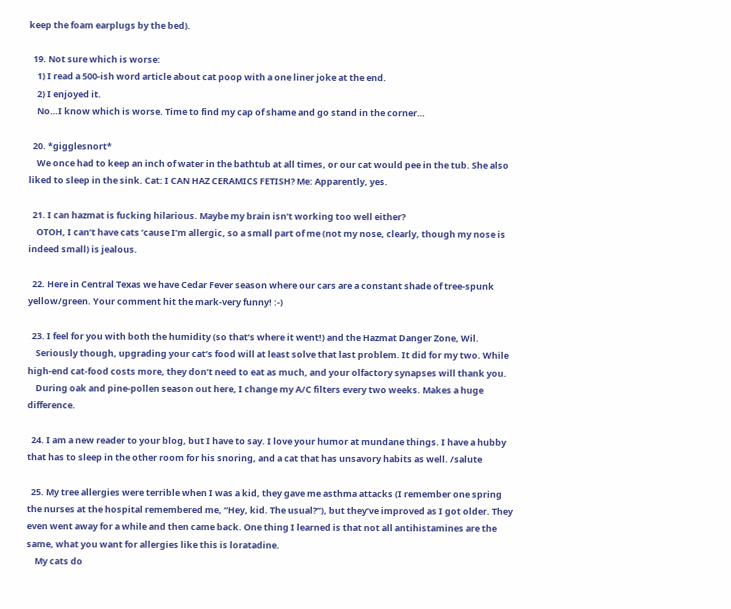keep the foam earplugs by the bed).

  19. Not sure which is worse:
    1) I read a 500-ish word article about cat poop with a one liner joke at the end.
    2) I enjoyed it.
    No…I know which is worse. Time to find my cap of shame and go stand in the corner…

  20. *gigglesnort*
    We once had to keep an inch of water in the bathtub at all times, or our cat would pee in the tub. She also liked to sleep in the sink. Cat: I CAN HAZ CERAMICS FETISH? Me: Apparently, yes.

  21. I can hazmat is fucking hilarious. Maybe my brain isn’t working too well either?
    OTOH, I can’t have cats ’cause I’m allergic, so a small part of me (not my nose, clearly, though my nose is indeed small) is jealous.

  22. Here in Central Texas we have Cedar Fever season where our cars are a constant shade of tree-spunk yellow/green. Your comment hit the mark-very funny! :-)

  23. I feel for you with both the humidity (so that’s where it went!) and the Hazmat Danger Zone, Wil.
    Seriously though, upgrading your cat’s food will at least solve that last problem. It did for my two. While high-end cat-food costs more, they don’t need to eat as much, and your olfactory synapses will thank you.
    During oak and pine-pollen season out here, I change my A/C filters every two weeks. Makes a huge difference.

  24. I am a new reader to your blog, but I have to say. I love your humor at mundane things. I have a hubby that has to sleep in the other room for his snoring, and a cat that has unsavory habits as well. /salute

  25. My tree allergies were terrible when I was a kid, they gave me asthma attacks (I remember one spring the nurses at the hospital remembered me, “Hey, kid. The usual?”), but they’ve improved as I got older. They even went away for a while and then came back. One thing I learned is that not all antihistamines are the same, what you want for allergies like this is loratadine.
    My cats do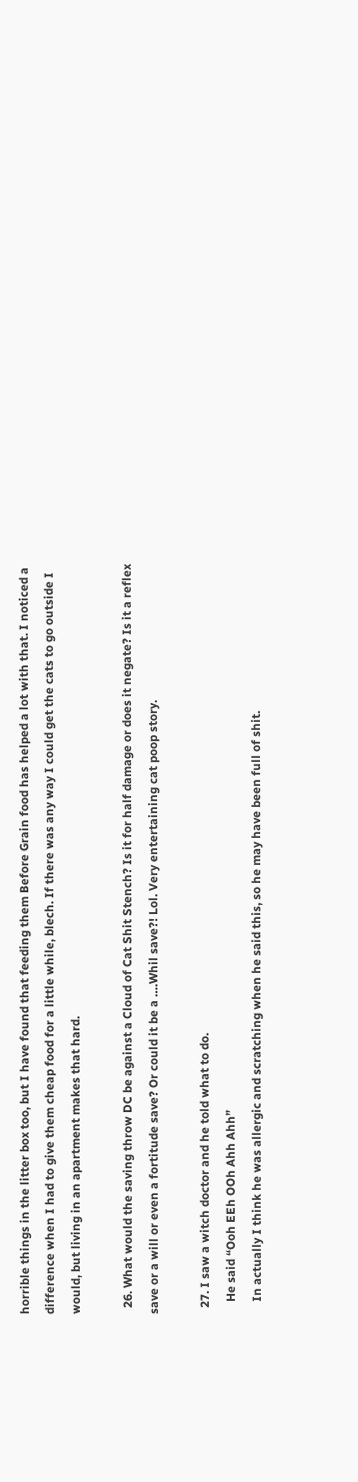horrible things in the litter box too, but I have found that feeding them Before Grain food has helped a lot with that. I noticed a difference when I had to give them cheap food for a little while, blech. If there was any way I could get the cats to go outside I would, but living in an apartment makes that hard.

  26. What would the saving throw DC be against a Cloud of Cat Shit Stench? Is it for half damage or does it negate? Is it a reflex save or a will or even a fortitude save? Or could it be a ….Whil save?! Lol. Very entertaining cat poop story.

  27. I saw a witch doctor and he told what to do.
    He said “Ooh EEh OOh Ahh Ahh”
    In actually I think he was allergic and scratching when he said this, so he may have been full of shit.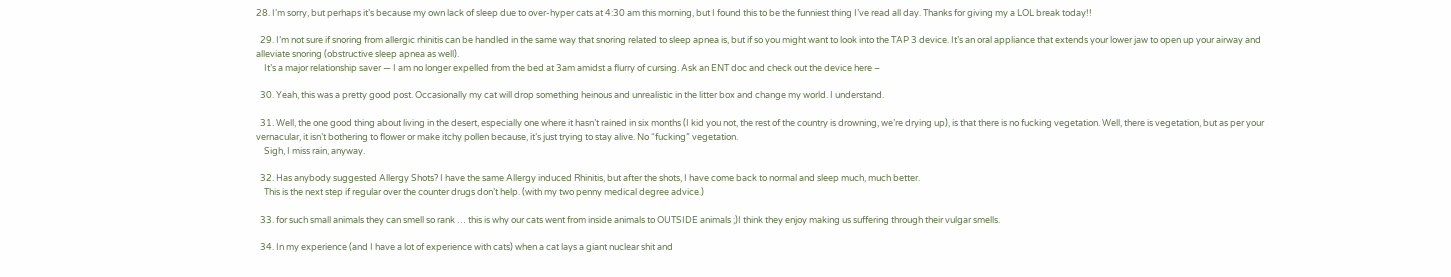28. I’m sorry, but perhaps it’s because my own lack of sleep due to over-hyper cats at 4:30 am this morning, but I found this to be the funniest thing I’ve read all day. Thanks for giving my a LOL break today!!

  29. I’m not sure if snoring from allergic rhinitis can be handled in the same way that snoring related to sleep apnea is, but if so you might want to look into the TAP 3 device. It’s an oral appliance that extends your lower jaw to open up your airway and alleviate snoring (obstructive sleep apnea as well).
    It’s a major relationship saver — I am no longer expelled from the bed at 3am amidst a flurry of cursing. Ask an ENT doc and check out the device here –

  30. Yeah, this was a pretty good post. Occasionally my cat will drop something heinous and unrealistic in the litter box and change my world. I understand.

  31. Well, the one good thing about living in the desert, especially one where it hasn’t rained in six months (I kid you not, the rest of the country is drowning, we’re drying up), is that there is no fucking vegetation. Well, there is vegetation, but as per your vernacular, it isn’t bothering to flower or make itchy pollen because, it’s just trying to stay alive. No “fucking” vegetation.
    Sigh, I miss rain, anyway.

  32. Has anybody suggested Allergy Shots? I have the same Allergy induced Rhinitis, but after the shots, I have come back to normal and sleep much, much better.
    This is the next step if regular over the counter drugs don’t help. (with my two penny medical degree advice.)

  33. for such small animals they can smell so rank … this is why our cats went from inside animals to OUTSIDE animals ;)I think they enjoy making us suffering through their vulgar smells.

  34. In my experience (and I have a lot of experience with cats) when a cat lays a giant nuclear shit and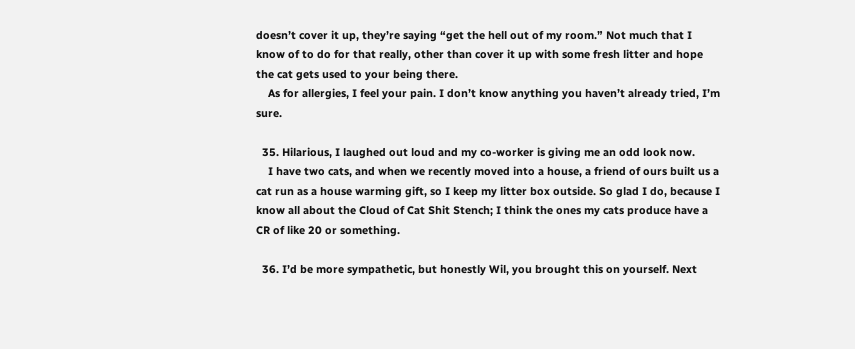doesn’t cover it up, they’re saying “get the hell out of my room.” Not much that I know of to do for that really, other than cover it up with some fresh litter and hope the cat gets used to your being there.
    As for allergies, I feel your pain. I don’t know anything you haven’t already tried, I’m sure.

  35. Hilarious, I laughed out loud and my co-worker is giving me an odd look now.
    I have two cats, and when we recently moved into a house, a friend of ours built us a cat run as a house warming gift, so I keep my litter box outside. So glad I do, because I know all about the Cloud of Cat Shit Stench; I think the ones my cats produce have a CR of like 20 or something.

  36. I’d be more sympathetic, but honestly Wil, you brought this on yourself. Next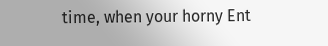time, when your horny Ent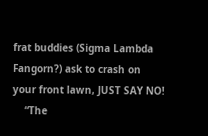frat buddies (Sigma Lambda Fangorn?) ask to crash on your front lawn, JUST SAY NO!
    “The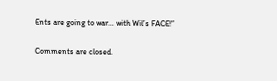Ents are going to war… with Wil’s FACE!”

Comments are closed.